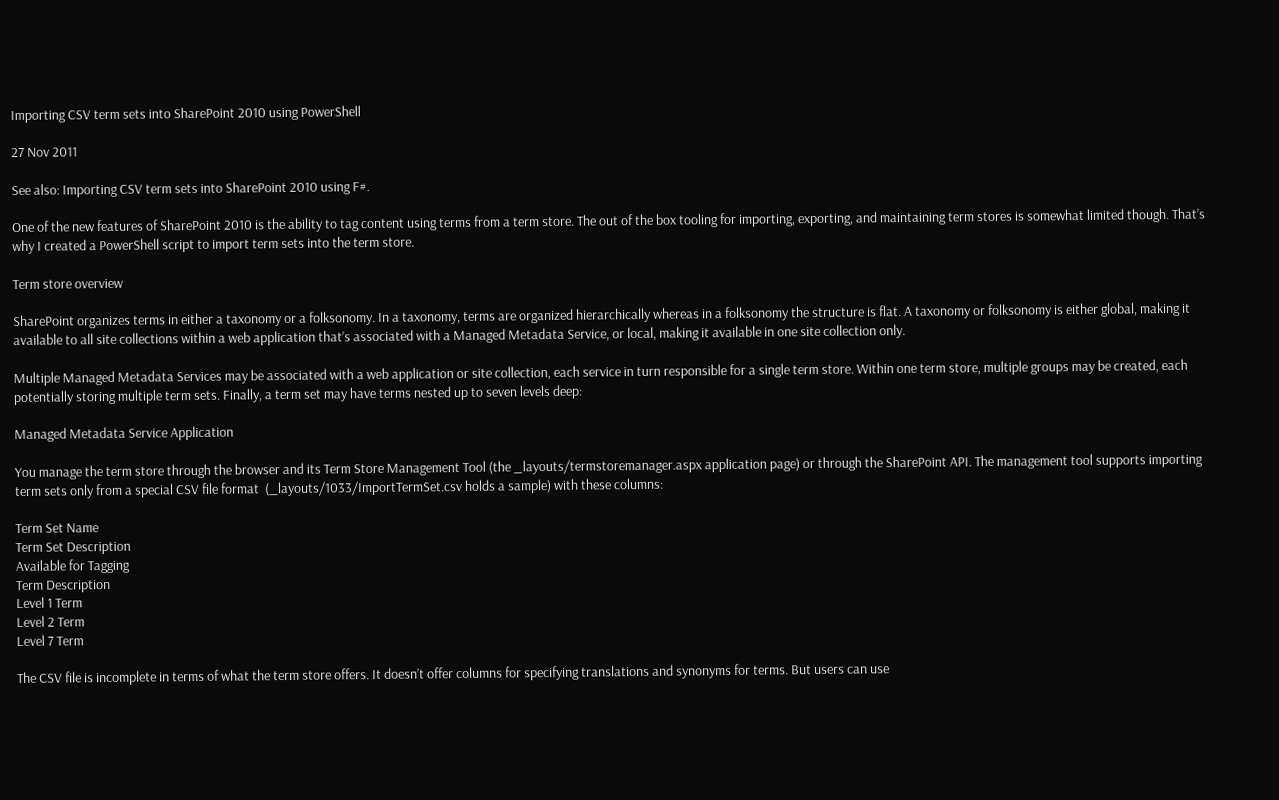Importing CSV term sets into SharePoint 2010 using PowerShell

27 Nov 2011

See also: Importing CSV term sets into SharePoint 2010 using F#.

One of the new features of SharePoint 2010 is the ability to tag content using terms from a term store. The out of the box tooling for importing, exporting, and maintaining term stores is somewhat limited though. That’s why I created a PowerShell script to import term sets into the term store.

Term store overview

SharePoint organizes terms in either a taxonomy or a folksonomy. In a taxonomy, terms are organized hierarchically whereas in a folksonomy the structure is flat. A taxonomy or folksonomy is either global, making it available to all site collections within a web application that’s associated with a Managed Metadata Service, or local, making it available in one site collection only.

Multiple Managed Metadata Services may be associated with a web application or site collection, each service in turn responsible for a single term store. Within one term store, multiple groups may be created, each potentially storing multiple term sets. Finally, a term set may have terms nested up to seven levels deep:

Managed Metadata Service Application

You manage the term store through the browser and its Term Store Management Tool (the _layouts/termstoremanager.aspx application page) or through the SharePoint API. The management tool supports importing term sets only from a special CSV file format  (_layouts/1033/ImportTermSet.csv holds a sample) with these columns:

Term Set Name
Term Set Description
Available for Tagging
Term Description
Level 1 Term
Level 2 Term
Level 7 Term

The CSV file is incomplete in terms of what the term store offers. It doesn’t offer columns for specifying translations and synonyms for terms. But users can use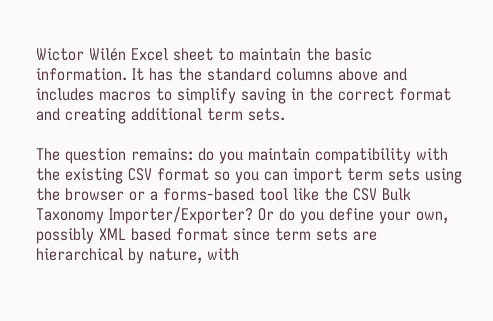Wictor Wilén Excel sheet to maintain the basic information. It has the standard columns above and includes macros to simplify saving in the correct format and creating additional term sets.

The question remains: do you maintain compatibility with the existing CSV format so you can import term sets using the browser or a forms-based tool like the CSV Bulk Taxonomy Importer/Exporter? Or do you define your own, possibly XML based format since term sets are hierarchical by nature, with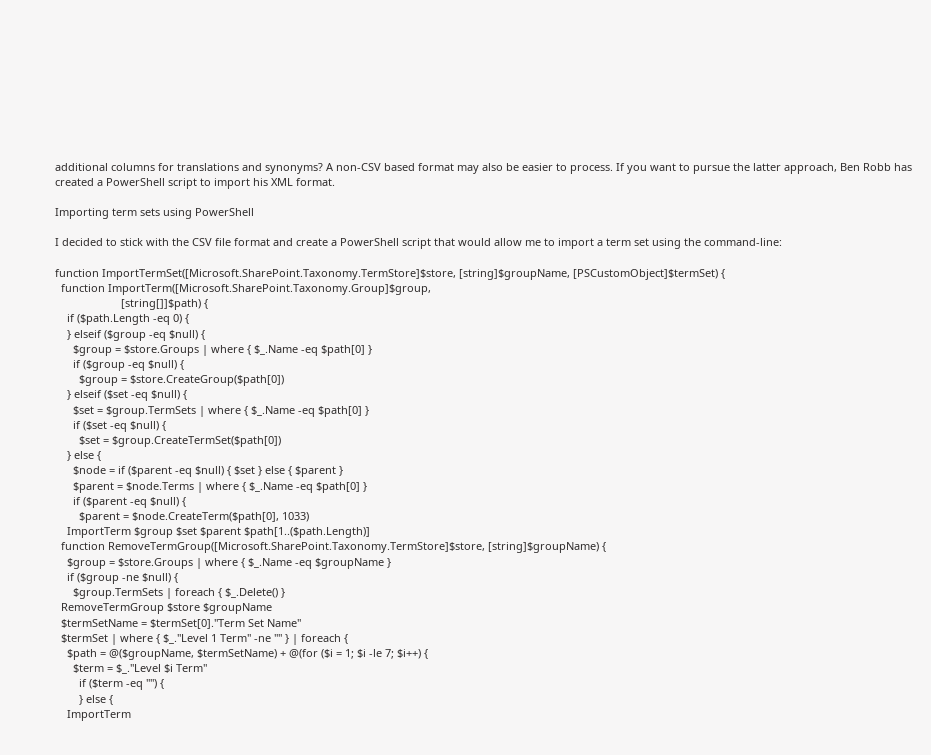additional columns for translations and synonyms? A non-CSV based format may also be easier to process. If you want to pursue the latter approach, Ben Robb has created a PowerShell script to import his XML format.

Importing term sets using PowerShell

I decided to stick with the CSV file format and create a PowerShell script that would allow me to import a term set using the command-line:

function ImportTermSet([Microsoft.SharePoint.Taxonomy.TermStore]$store, [string]$groupName, [PSCustomObject]$termSet) {
  function ImportTerm([Microsoft.SharePoint.Taxonomy.Group]$group,
                      [string[]]$path) {
    if ($path.Length -eq 0) {
    } elseif ($group -eq $null) {
      $group = $store.Groups | where { $_.Name -eq $path[0] }
      if ($group -eq $null) {
        $group = $store.CreateGroup($path[0])
    } elseif ($set -eq $null) {
      $set = $group.TermSets | where { $_.Name -eq $path[0] }
      if ($set -eq $null) {
        $set = $group.CreateTermSet($path[0])
    } else {
      $node = if ($parent -eq $null) { $set } else { $parent }
      $parent = $node.Terms | where { $_.Name -eq $path[0] }
      if ($parent -eq $null) {
        $parent = $node.CreateTerm($path[0], 1033)
    ImportTerm $group $set $parent $path[1..($path.Length)]
  function RemoveTermGroup([Microsoft.SharePoint.Taxonomy.TermStore]$store, [string]$groupName) {
    $group = $store.Groups | where { $_.Name -eq $groupName }
    if ($group -ne $null) {
      $group.TermSets | foreach { $_.Delete() }
  RemoveTermGroup $store $groupName
  $termSetName = $termSet[0]."Term Set Name"
  $termSet | where { $_."Level 1 Term" -ne "" } | foreach {
    $path = @($groupName, $termSetName) + @(for ($i = 1; $i -le 7; $i++) {
      $term = $_."Level $i Term"
        if ($term -eq "") {
        } else {
    ImportTerm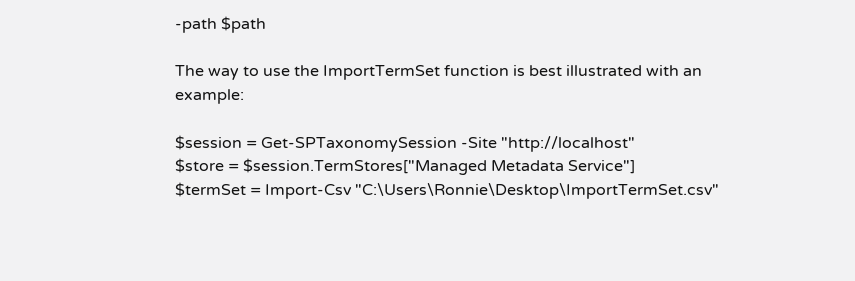-path $path

The way to use the ImportTermSet function is best illustrated with an example:

$session = Get-SPTaxonomySession -Site "http://localhost"
$store = $session.TermStores["Managed Metadata Service"]
$termSet = Import-Csv "C:\Users\Ronnie\Desktop\ImportTermSet.csv"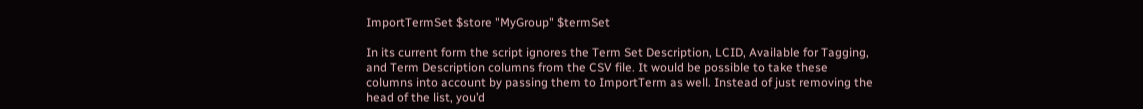ImportTermSet $store "MyGroup" $termSet

In its current form the script ignores the Term Set Description, LCID, Available for Tagging, and Term Description columns from the CSV file. It would be possible to take these columns into account by passing them to ImportTerm as well. Instead of just removing the head of the list, you’d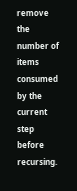remove the number of items consumed by the current step before recursing.